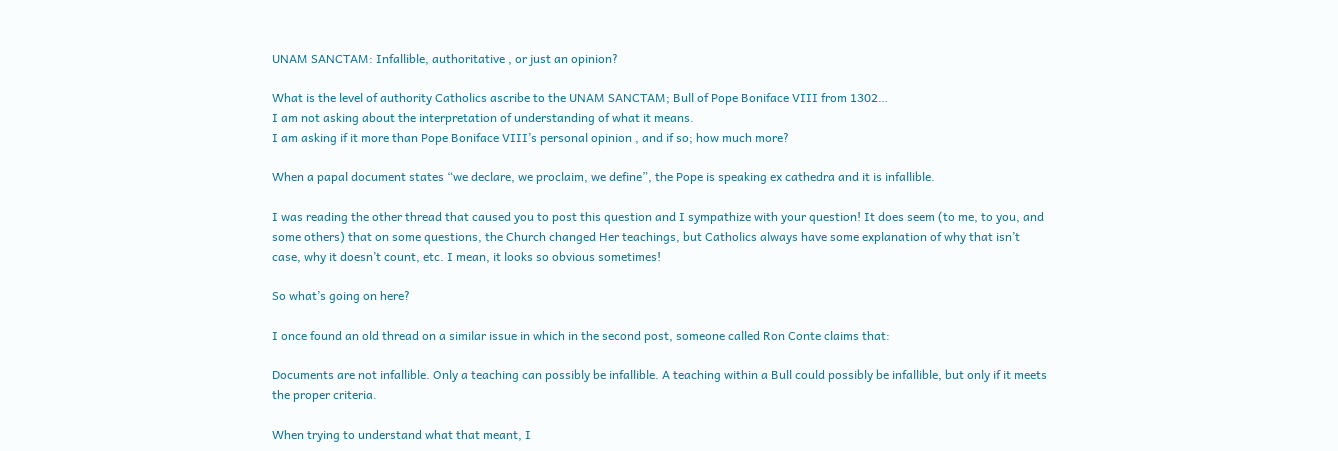UNAM SANCTAM: Infallible, authoritative , or just an opinion?

What is the level of authority Catholics ascribe to the UNAM SANCTAM; Bull of Pope Boniface VIII from 1302…
I am not asking about the interpretation of understanding of what it means.
I am asking if it more than Pope Boniface VIII’s personal opinion , and if so; how much more?

When a papal document states “we declare, we proclaim, we define”, the Pope is speaking ex cathedra and it is infallible.

I was reading the other thread that caused you to post this question and I sympathize with your question! It does seem (to me, to you, and some others) that on some questions, the Church changed Her teachings, but Catholics always have some explanation of why that isn’t case, why it doesn’t count, etc. I mean, it looks so obvious sometimes!

So what’s going on here?

I once found an old thread on a similar issue in which in the second post, someone called Ron Conte claims that:

Documents are not infallible. Only a teaching can possibly be infallible. A teaching within a Bull could possibly be infallible, but only if it meets the proper criteria.

When trying to understand what that meant, I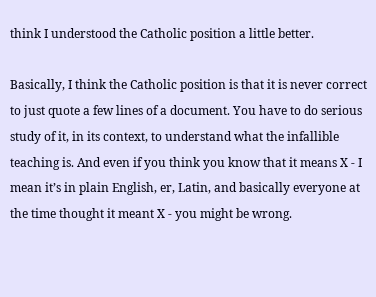think I understood the Catholic position a little better.

Basically, I think the Catholic position is that it is never correct to just quote a few lines of a document. You have to do serious study of it, in its context, to understand what the infallible teaching is. And even if you think you know that it means X - I mean it’s in plain English, er, Latin, and basically everyone at the time thought it meant X - you might be wrong.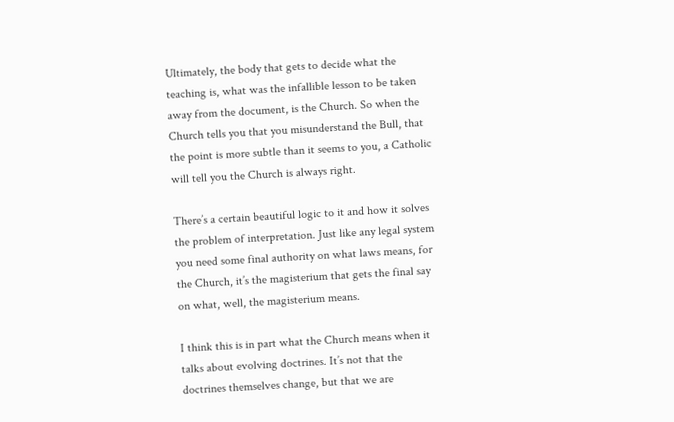Ultimately, the body that gets to decide what the teaching is, what was the infallible lesson to be taken away from the document, is the Church. So when the Church tells you that you misunderstand the Bull, that the point is more subtle than it seems to you, a Catholic will tell you the Church is always right.

There’s a certain beautiful logic to it and how it solves the problem of interpretation. Just like any legal system you need some final authority on what laws means, for the Church, it’s the magisterium that gets the final say on what, well, the magisterium means.

I think this is in part what the Church means when it talks about evolving doctrines. It’s not that the doctrines themselves change, but that we are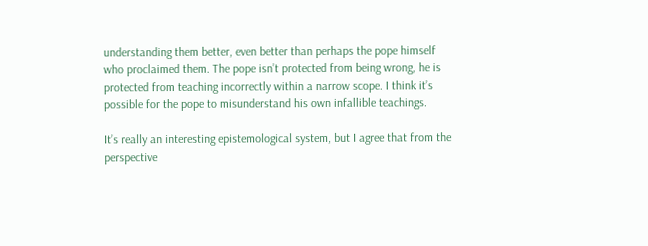understanding them better, even better than perhaps the pope himself who proclaimed them. The pope isn’t protected from being wrong, he is protected from teaching incorrectly within a narrow scope. I think it’s possible for the pope to misunderstand his own infallible teachings.

It’s really an interesting epistemological system, but I agree that from the perspective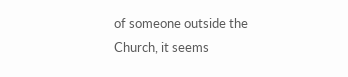of someone outside the Church, it seems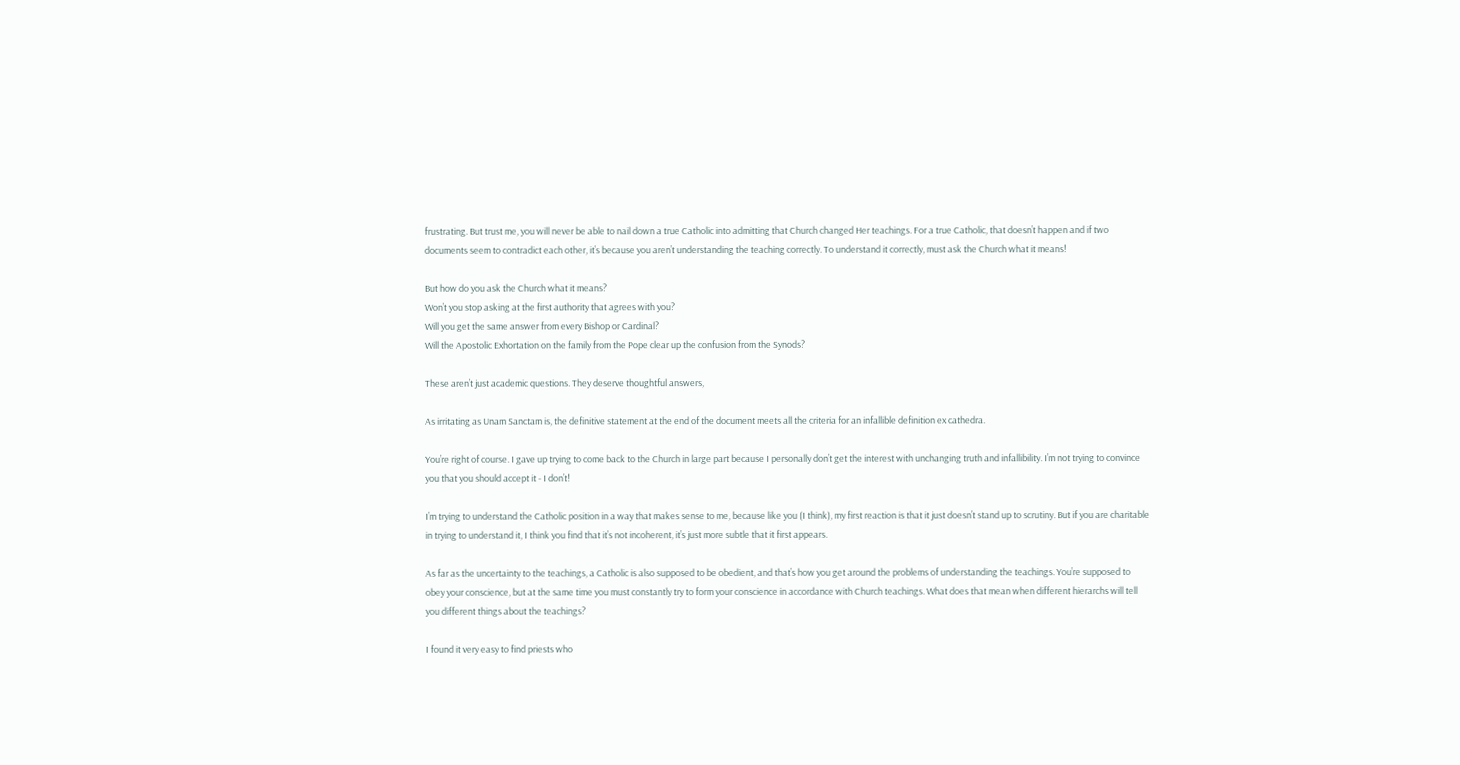frustrating. But trust me, you will never be able to nail down a true Catholic into admitting that Church changed Her teachings. For a true Catholic, that doesn’t happen and if two documents seem to contradict each other, it’s because you aren’t understanding the teaching correctly. To understand it correctly, must ask the Church what it means!

But how do you ask the Church what it means?
Won’t you stop asking at the first authority that agrees with you?
Will you get the same answer from every Bishop or Cardinal?
Will the Apostolic Exhortation on the family from the Pope clear up the confusion from the Synods?

These aren’t just academic questions. They deserve thoughtful answers,

As irritating as Unam Sanctam is, the definitive statement at the end of the document meets all the criteria for an infallible definition ex cathedra.

You’re right of course. I gave up trying to come back to the Church in large part because I personally don’t get the interest with unchanging truth and infallibility. I’m not trying to convince you that you should accept it - I don’t!

I’m trying to understand the Catholic position in a way that makes sense to me, because like you (I think), my first reaction is that it just doesn’t stand up to scrutiny. But if you are charitable in trying to understand it, I think you find that it’s not incoherent, it’s just more subtle that it first appears.

As far as the uncertainty to the teachings, a Catholic is also supposed to be obedient, and that’s how you get around the problems of understanding the teachings. You’re supposed to obey your conscience, but at the same time you must constantly try to form your conscience in accordance with Church teachings. What does that mean when different hierarchs will tell you different things about the teachings?

I found it very easy to find priests who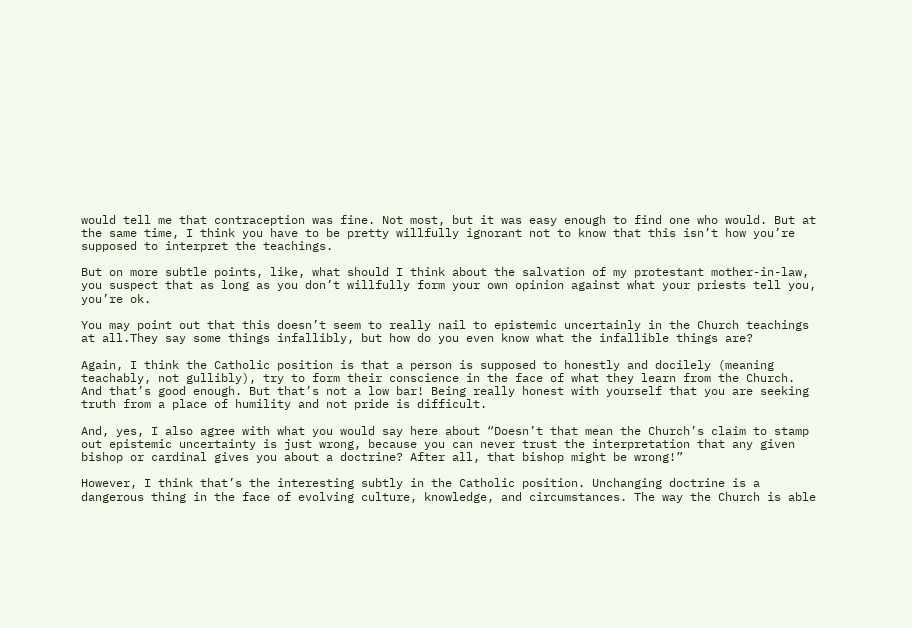would tell me that contraception was fine. Not most, but it was easy enough to find one who would. But at the same time, I think you have to be pretty willfully ignorant not to know that this isn’t how you’re supposed to interpret the teachings.

But on more subtle points, like, what should I think about the salvation of my protestant mother-in-law, you suspect that as long as you don’t willfully form your own opinion against what your priests tell you, you’re ok.

You may point out that this doesn’t seem to really nail to epistemic uncertainly in the Church teachings at all.They say some things infallibly, but how do you even know what the infallible things are?

Again, I think the Catholic position is that a person is supposed to honestly and docilely (meaning teachably, not gullibly), try to form their conscience in the face of what they learn from the Church. And that’s good enough. But that’s not a low bar! Being really honest with yourself that you are seeking truth from a place of humility and not pride is difficult.

And, yes, I also agree with what you would say here about “Doesn’t that mean the Church’s claim to stamp out epistemic uncertainty is just wrong, because you can never trust the interpretation that any given bishop or cardinal gives you about a doctrine? After all, that bishop might be wrong!”

However, I think that’s the interesting subtly in the Catholic position. Unchanging doctrine is a dangerous thing in the face of evolving culture, knowledge, and circumstances. The way the Church is able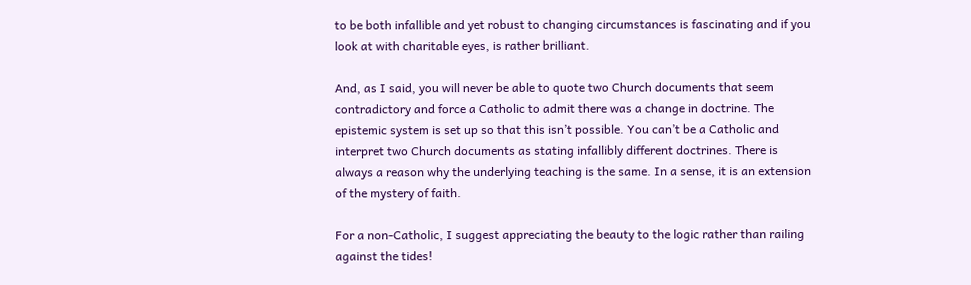to be both infallible and yet robust to changing circumstances is fascinating and if you look at with charitable eyes, is rather brilliant.

And, as I said, you will never be able to quote two Church documents that seem contradictory and force a Catholic to admit there was a change in doctrine. The epistemic system is set up so that this isn’t possible. You can’t be a Catholic and interpret two Church documents as stating infallibly different doctrines. There is always a reason why the underlying teaching is the same. In a sense, it is an extension of the mystery of faith.

For a non-Catholic, I suggest appreciating the beauty to the logic rather than railing against the tides!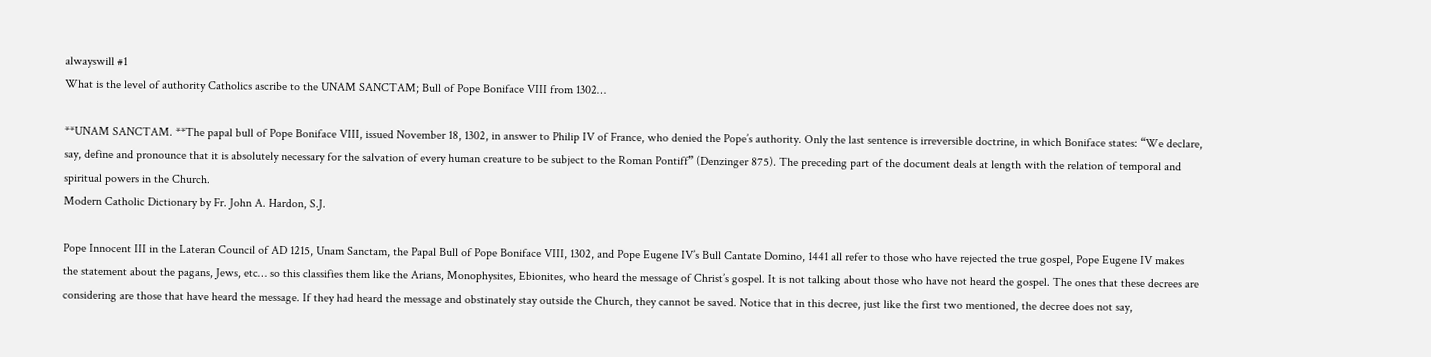alwayswill #1
What is the level of authority Catholics ascribe to the UNAM SANCTAM; Bull of Pope Boniface VIII from 1302…

**UNAM SANCTAM. **The papal bull of Pope Boniface VIII, issued November 18, 1302, in answer to Philip IV of France, who denied the Pope’s authority. Only the last sentence is irreversible doctrine, in which Boniface states: “We declare, say, define and pronounce that it is absolutely necessary for the salvation of every human creature to be subject to the Roman Pontiff” (Denzinger 875). The preceding part of the document deals at length with the relation of temporal and spiritual powers in the Church.
Modern Catholic Dictionary by Fr. John A. Hardon, S.J.

Pope Innocent III in the Lateran Council of AD 1215, Unam Sanctam, the Papal Bull of Pope Boniface VIII, 1302, and Pope Eugene IV’s Bull Cantate Domino, 1441 all refer to those who have rejected the true gospel, Pope Eugene IV makes the statement about the pagans, Jews, etc… so this classifies them like the Arians, Monophysites, Ebionites, who heard the message of Christ’s gospel. It is not talking about those who have not heard the gospel. The ones that these decrees are considering are those that have heard the message. If they had heard the message and obstinately stay outside the Church, they cannot be saved. Notice that in this decree, just like the first two mentioned, the decree does not say,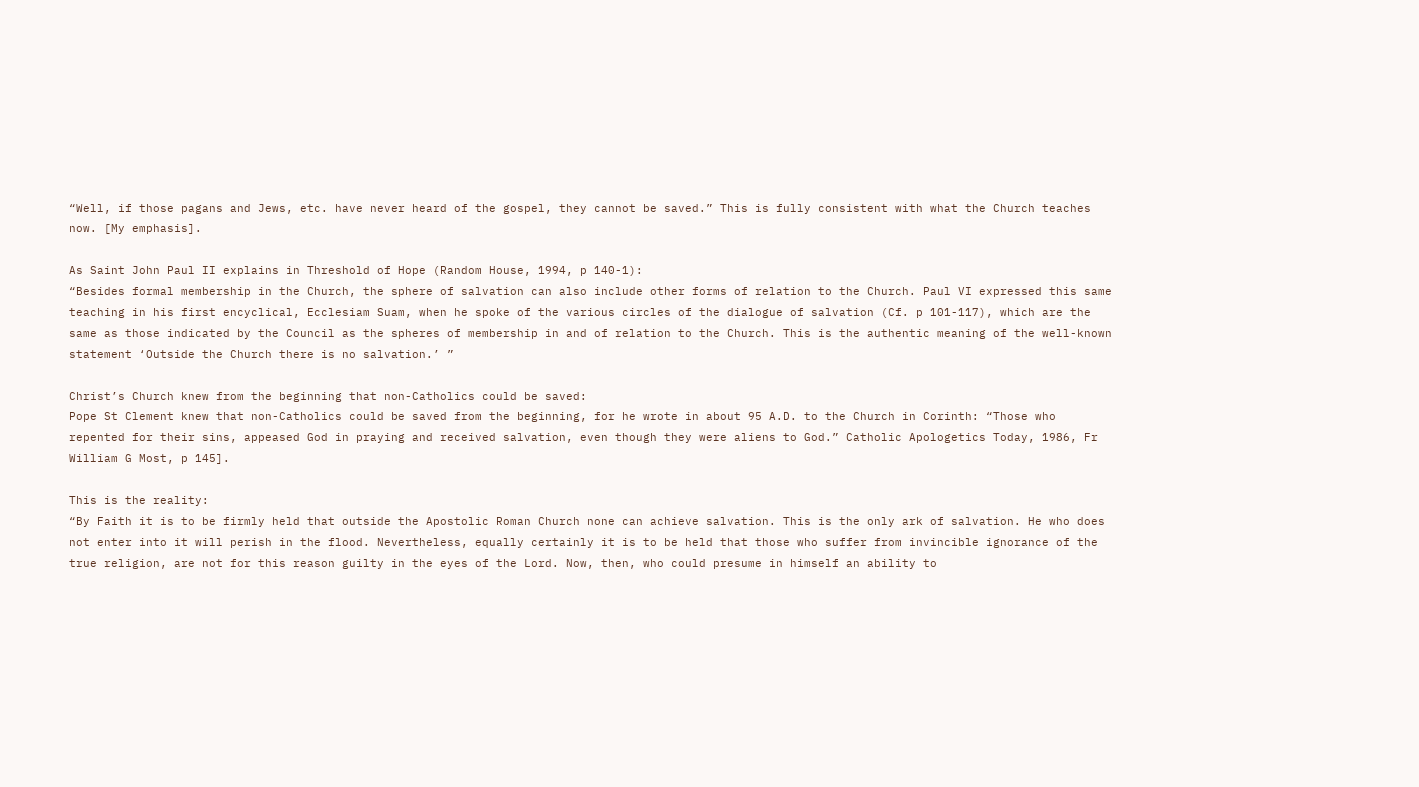“Well, if those pagans and Jews, etc. have never heard of the gospel, they cannot be saved.” This is fully consistent with what the Church teaches now. [My emphasis].

As Saint John Paul II explains in Threshold of Hope (Random House, 1994, p 140-1):
“Besides formal membership in the Church, the sphere of salvation can also include other forms of relation to the Church. Paul VI expressed this same teaching in his first encyclical, Ecclesiam Suam, when he spoke of the various circles of the dialogue of salvation (Cf. p 101-117), which are the same as those indicated by the Council as the spheres of membership in and of relation to the Church. This is the authentic meaning of the well-known statement ‘Outside the Church there is no salvation.’ ”

Christ’s Church knew from the beginning that non-Catholics could be saved:
Pope St Clement knew that non-Catholics could be saved from the beginning, for he wrote in about 95 A.D. to the Church in Corinth: “Those who repented for their sins, appeased God in praying and received salvation, even though they were aliens to God.” Catholic Apologetics Today, 1986, Fr William G Most, p 145].

This is the reality:
“By Faith it is to be firmly held that outside the Apostolic Roman Church none can achieve salvation. This is the only ark of salvation. He who does not enter into it will perish in the flood. Nevertheless, equally certainly it is to be held that those who suffer from invincible ignorance of the true religion, are not for this reason guilty in the eyes of the Lord. Now, then, who could presume in himself an ability to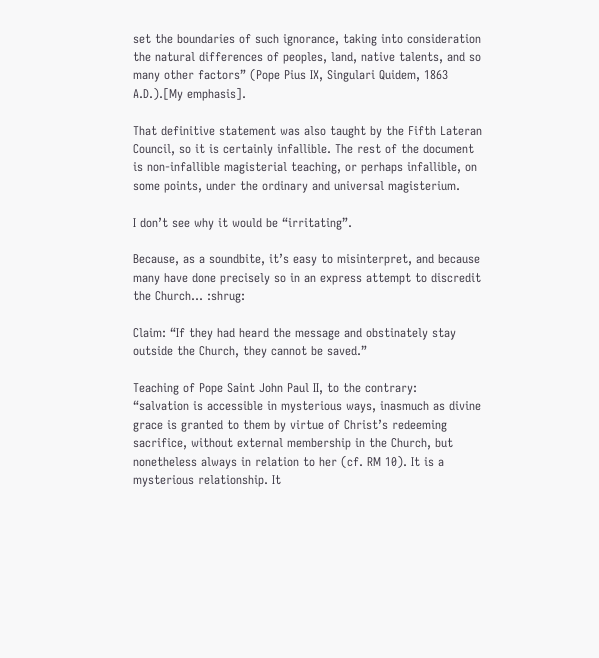set the boundaries of such ignorance, taking into consideration the natural differences of peoples, land, native talents, and so many other factors” (Pope Pius IX, Singulari Quidem, 1863 A.D.).[My emphasis].

That definitive statement was also taught by the Fifth Lateran Council, so it is certainly infallible. The rest of the document is non-infallible magisterial teaching, or perhaps infallible, on some points, under the ordinary and universal magisterium.

I don’t see why it would be “irritating”.

Because, as a soundbite, it’s easy to misinterpret, and because many have done precisely so in an express attempt to discredit the Church… :shrug:

Claim: “If they had heard the message and obstinately stay outside the Church, they cannot be saved.”

Teaching of Pope Saint John Paul II, to the contrary:
“salvation is accessible in mysterious ways, inasmuch as divine grace is granted to them by virtue of Christ’s redeeming sacrifice, without external membership in the Church, but nonetheless always in relation to her (cf. RM 10). It is a mysterious relationship. It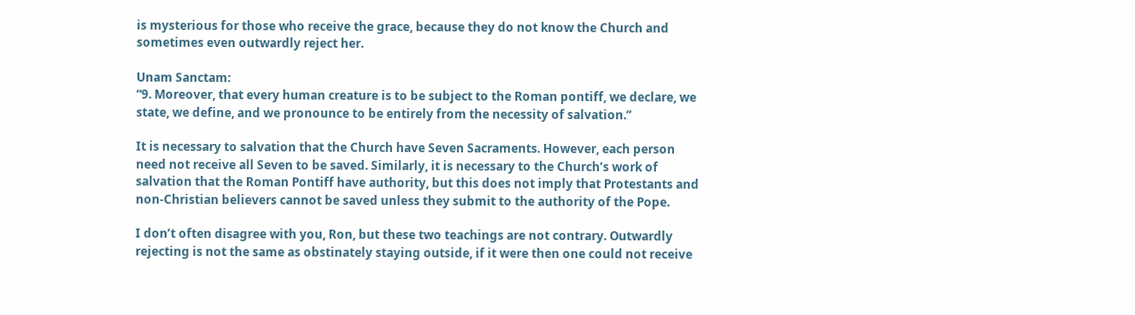is mysterious for those who receive the grace, because they do not know the Church and sometimes even outwardly reject her.

Unam Sanctam:
“9. Moreover, that every human creature is to be subject to the Roman pontiff, we declare, we state, we define, and we pronounce to be entirely from the necessity of salvation.”

It is necessary to salvation that the Church have Seven Sacraments. However, each person need not receive all Seven to be saved. Similarly, it is necessary to the Church’s work of salvation that the Roman Pontiff have authority, but this does not imply that Protestants and non-Christian believers cannot be saved unless they submit to the authority of the Pope.

I don’t often disagree with you, Ron, but these two teachings are not contrary. Outwardly rejecting is not the same as obstinately staying outside, if it were then one could not receive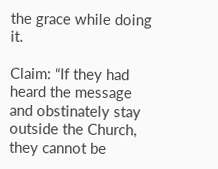the grace while doing it.

Claim: “If they had heard the message and obstinately stay outside the Church, they cannot be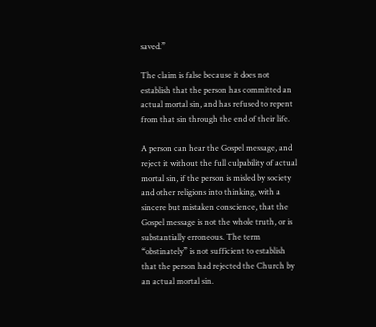saved.”

The claim is false because it does not establish that the person has committed an actual mortal sin, and has refused to repent from that sin through the end of their life.

A person can hear the Gospel message, and reject it without the full culpability of actual mortal sin, if the person is misled by society and other religions into thinking, with a sincere but mistaken conscience, that the Gospel message is not the whole truth, or is substantially erroneous. The term “obstinately” is not sufficient to establish that the person had rejected the Church by an actual mortal sin.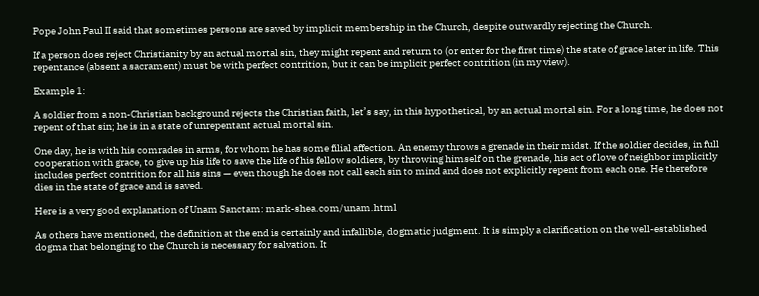Pope John Paul II said that sometimes persons are saved by implicit membership in the Church, despite outwardly rejecting the Church.

If a person does reject Christianity by an actual mortal sin, they might repent and return to (or enter for the first time) the state of grace later in life. This repentance (absent a sacrament) must be with perfect contrition, but it can be implicit perfect contrition (in my view).

Example 1:

A soldier from a non-Christian background rejects the Christian faith, let’s say, in this hypothetical, by an actual mortal sin. For a long time, he does not repent of that sin; he is in a state of unrepentant actual mortal sin.

One day, he is with his comrades in arms, for whom he has some filial affection. An enemy throws a grenade in their midst. If the soldier decides, in full cooperation with grace, to give up his life to save the life of his fellow soldiers, by throwing himself on the grenade, his act of love of neighbor implicitly includes perfect contrition for all his sins — even though he does not call each sin to mind and does not explicitly repent from each one. He therefore dies in the state of grace and is saved.

Here is a very good explanation of Unam Sanctam: mark-shea.com/unam.html

As others have mentioned, the definition at the end is certainly and infallible, dogmatic judgment. It is simply a clarification on the well-established dogma that belonging to the Church is necessary for salvation. It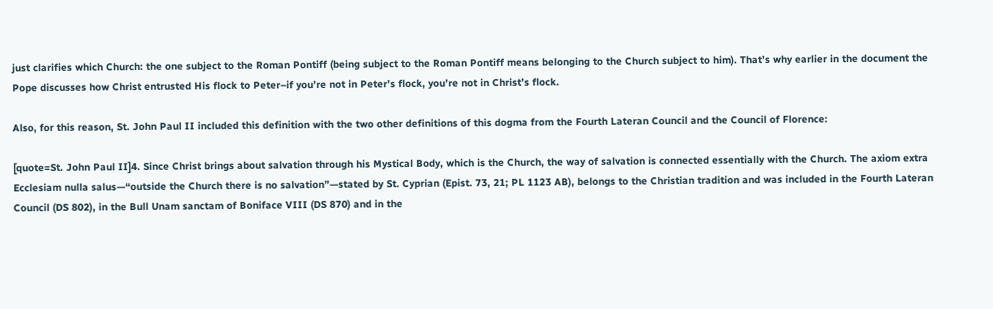just clarifies which Church: the one subject to the Roman Pontiff (being subject to the Roman Pontiff means belonging to the Church subject to him). That’s why earlier in the document the Pope discusses how Christ entrusted His flock to Peter–if you’re not in Peter’s flock, you’re not in Christ’s flock.

Also, for this reason, St. John Paul II included this definition with the two other definitions of this dogma from the Fourth Lateran Council and the Council of Florence:

[quote=St. John Paul II]4. Since Christ brings about salvation through his Mystical Body, which is the Church, the way of salvation is connected essentially with the Church. The axiom extra Ecclesiam nulla salus—“outside the Church there is no salvation”—stated by St. Cyprian (Epist. 73, 21; PL 1123 AB), belongs to the Christian tradition and was included in the Fourth Lateran Council (DS 802), in the Bull Unam sanctam of Boniface VIII (DS 870) and in the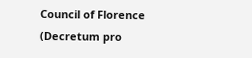Council of Florence (Decretum pro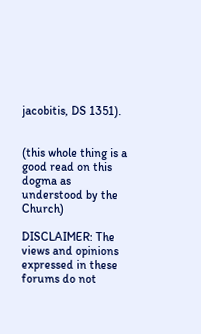jacobitis, DS 1351).


(this whole thing is a good read on this dogma as understood by the Church)

DISCLAIMER: The views and opinions expressed in these forums do not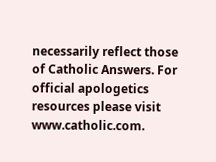necessarily reflect those of Catholic Answers. For official apologetics resources please visit www.catholic.com.